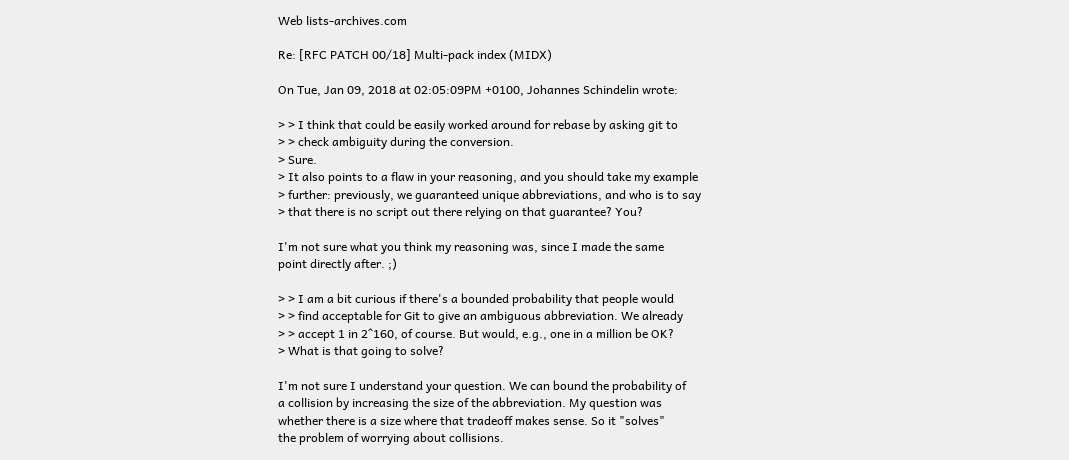Web lists-archives.com

Re: [RFC PATCH 00/18] Multi-pack index (MIDX)

On Tue, Jan 09, 2018 at 02:05:09PM +0100, Johannes Schindelin wrote:

> > I think that could be easily worked around for rebase by asking git to
> > check ambiguity during the conversion.
> Sure.
> It also points to a flaw in your reasoning, and you should take my example
> further: previously, we guaranteed unique abbreviations, and who is to say
> that there is no script out there relying on that guarantee? You?

I'm not sure what you think my reasoning was, since I made the same
point directly after. ;)

> > I am a bit curious if there's a bounded probability that people would
> > find acceptable for Git to give an ambiguous abbreviation. We already
> > accept 1 in 2^160, of course. But would, e.g., one in a million be OK?
> What is that going to solve?

I'm not sure I understand your question. We can bound the probability of
a collision by increasing the size of the abbreviation. My question was
whether there is a size where that tradeoff makes sense. So it "solves"
the problem of worrying about collisions.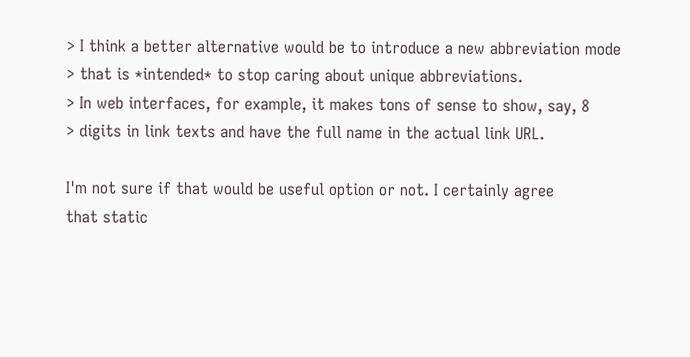> I think a better alternative would be to introduce a new abbreviation mode
> that is *intended* to stop caring about unique abbreviations.
> In web interfaces, for example, it makes tons of sense to show, say, 8
> digits in link texts and have the full name in the actual link URL.

I'm not sure if that would be useful option or not. I certainly agree
that static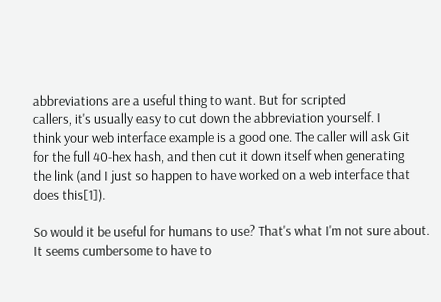abbreviations are a useful thing to want. But for scripted
callers, it's usually easy to cut down the abbreviation yourself. I
think your web interface example is a good one. The caller will ask Git
for the full 40-hex hash, and then cut it down itself when generating
the link (and I just so happen to have worked on a web interface that
does this[1]).

So would it be useful for humans to use? That's what I'm not sure about.
It seems cumbersome to have to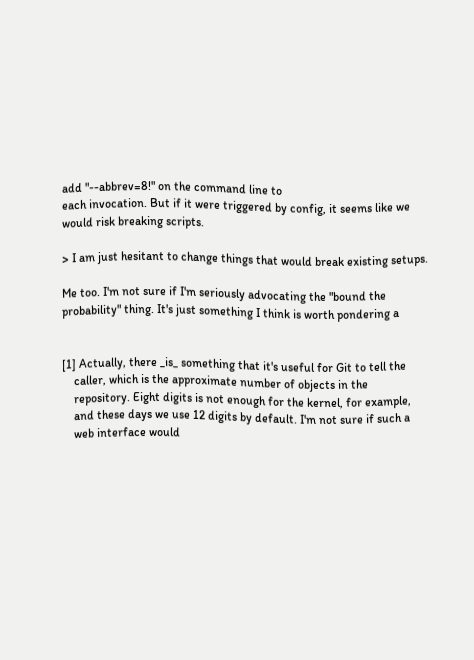add "--abbrev=8!" on the command line to
each invocation. But if it were triggered by config, it seems like we
would risk breaking scripts.

> I am just hesitant to change things that would break existing setups.

Me too. I'm not sure if I'm seriously advocating the "bound the
probability" thing. It's just something I think is worth pondering a


[1] Actually, there _is_ something that it's useful for Git to tell the
    caller, which is the approximate number of objects in the
    repository. Eight digits is not enough for the kernel, for example,
    and these days we use 12 digits by default. I'm not sure if such a
    web interface would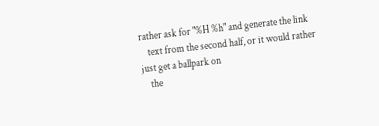rather ask for "%H %h" and generate the link
    text from the second half, or it would rather just get a ballpark on
    the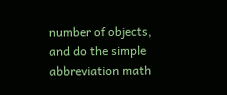number of objects, and do the simple abbreviation math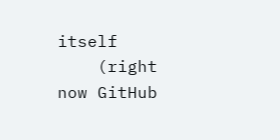itself
    (right now GitHub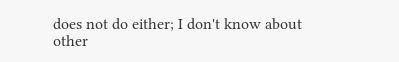does not do either; I don't know about other